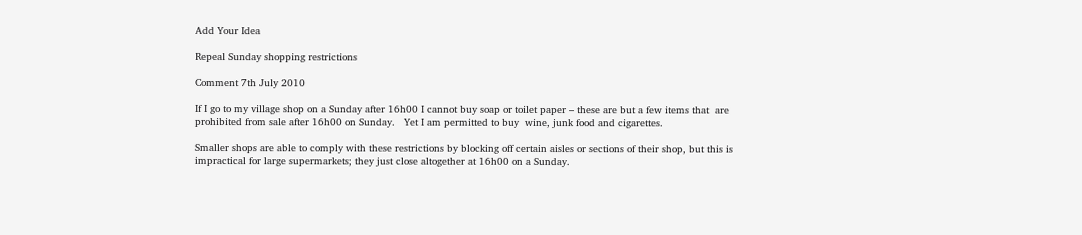Add Your Idea

Repeal Sunday shopping restrictions

Comment 7th July 2010

If I go to my village shop on a Sunday after 16h00 I cannot buy soap or toilet paper – these are but a few items that  are prohibited from sale after 16h00 on Sunday.   Yet I am permitted to buy  wine, junk food and cigarettes.

Smaller shops are able to comply with these restrictions by blocking off certain aisles or sections of their shop, but this is impractical for large supermarkets; they just close altogether at 16h00 on a Sunday.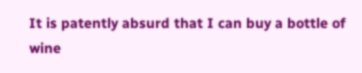It is patently absurd that I can buy a bottle of wine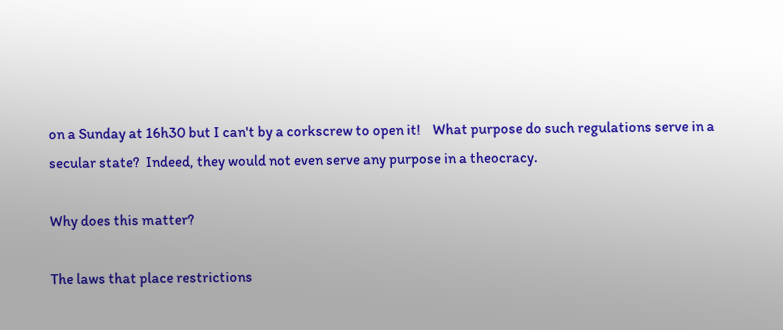on a Sunday at 16h30 but I can't by a corkscrew to open it!    What purpose do such regulations serve in a secular state?  Indeed, they would not even serve any purpose in a theocracy.

Why does this matter?

The laws that place restrictions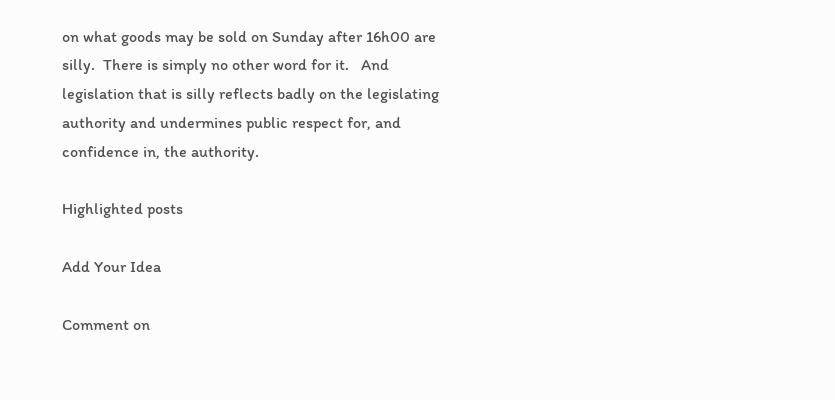on what goods may be sold on Sunday after 16h00 are silly.  There is simply no other word for it.   And legislation that is silly reflects badly on the legislating authority and undermines public respect for, and confidence in, the authority.

Highlighted posts

Add Your Idea

Comment on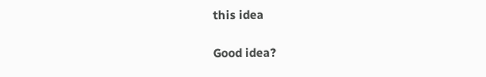this idea

Good idea?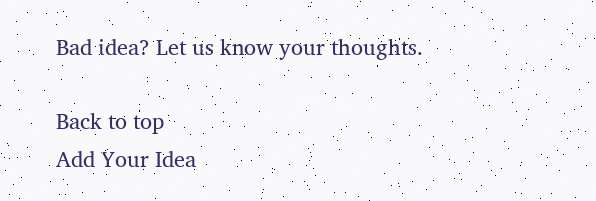Bad idea? Let us know your thoughts.

Back to top
Add Your Idea